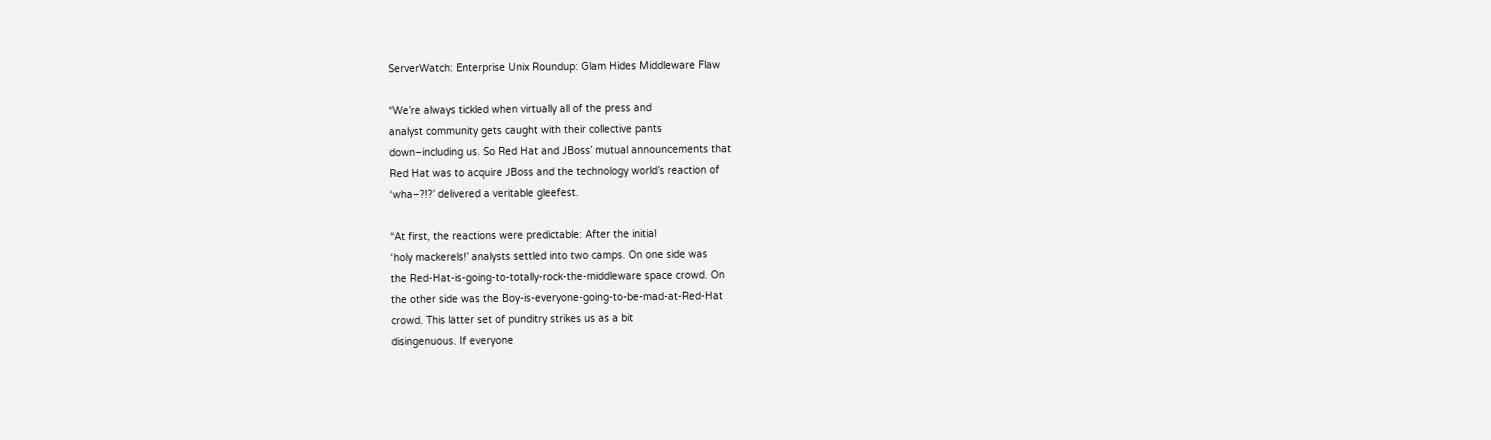ServerWatch: Enterprise Unix Roundup: Glam Hides Middleware Flaw

“We’re always tickled when virtually all of the press and
analyst community gets caught with their collective pants
down–including us. So Red Hat and JBoss’ mutual announcements that
Red Hat was to acquire JBoss and the technology world’s reaction of
‘wha–?!?’ delivered a veritable gleefest.

“At first, the reactions were predictable: After the initial
‘holy mackerels!’ analysts settled into two camps. On one side was
the Red-Hat-is-going-to-totally-rock-the-middleware space crowd. On
the other side was the Boy-is-everyone-going-to-be-mad-at-Red-Hat
crowd. This latter set of punditry strikes us as a bit
disingenuous. If everyone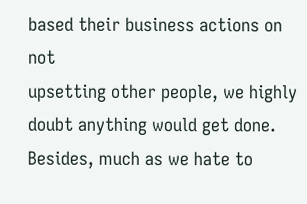based their business actions on not
upsetting other people, we highly doubt anything would get done.
Besides, much as we hate to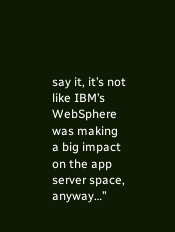say it, it’s not like IBM’s WebSphere
was making a big impact on the app server space, anyway…”